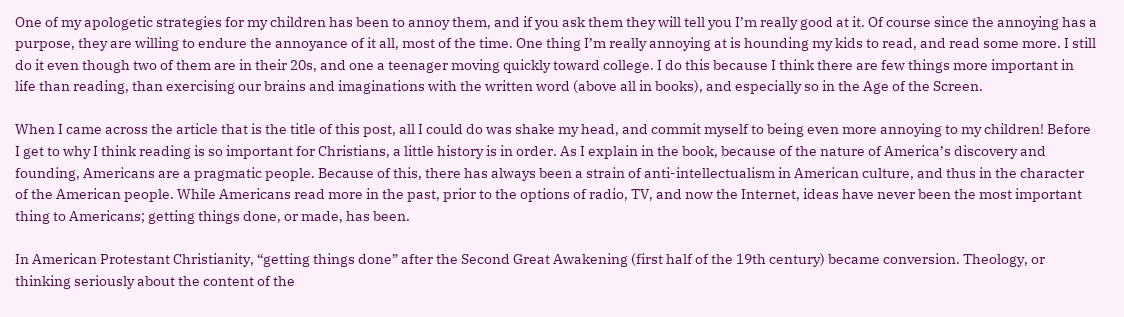One of my apologetic strategies for my children has been to annoy them, and if you ask them they will tell you I’m really good at it. Of course since the annoying has a purpose, they are willing to endure the annoyance of it all, most of the time. One thing I’m really annoying at is hounding my kids to read, and read some more. I still do it even though two of them are in their 20s, and one a teenager moving quickly toward college. I do this because I think there are few things more important in life than reading, than exercising our brains and imaginations with the written word (above all in books), and especially so in the Age of the Screen.

When I came across the article that is the title of this post, all I could do was shake my head, and commit myself to being even more annoying to my children! Before I get to why I think reading is so important for Christians, a little history is in order. As I explain in the book, because of the nature of America’s discovery and founding, Americans are a pragmatic people. Because of this, there has always been a strain of anti-intellectualism in American culture, and thus in the character of the American people. While Americans read more in the past, prior to the options of radio, TV, and now the Internet, ideas have never been the most important thing to Americans; getting things done, or made, has been.

In American Protestant Christianity, “getting things done” after the Second Great Awakening (first half of the 19th century) became conversion. Theology, or thinking seriously about the content of the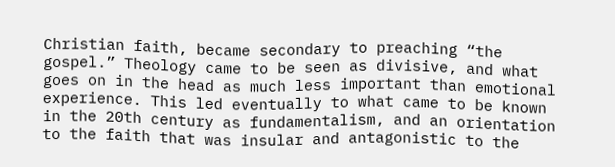Christian faith, became secondary to preaching “the gospel.” Theology came to be seen as divisive, and what goes on in the head as much less important than emotional experience. This led eventually to what came to be known in the 20th century as fundamentalism, and an orientation to the faith that was insular and antagonistic to the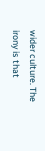wider culture. The irony is that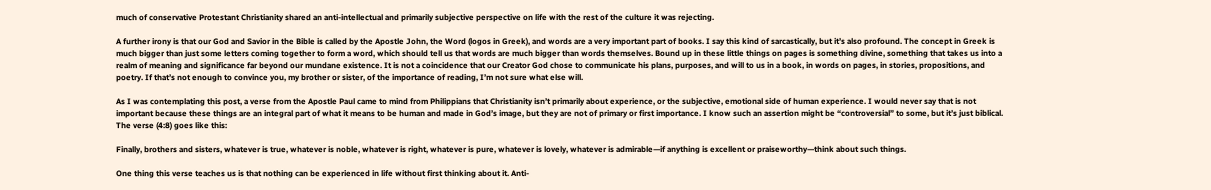much of conservative Protestant Christianity shared an anti-intellectual and primarily subjective perspective on life with the rest of the culture it was rejecting.

A further irony is that our God and Savior in the Bible is called by the Apostle John, the Word (logos in Greek), and words are a very important part of books. I say this kind of sarcastically, but it’s also profound. The concept in Greek is much bigger than just some letters coming together to form a word, which should tell us that words are much bigger than words themselves. Bound up in these little things on pages is something divine, something that takes us into a realm of meaning and significance far beyond our mundane existence. It is not a coincidence that our Creator God chose to communicate his plans, purposes, and will to us in a book, in words on pages, in stories, propositions, and poetry. If that’s not enough to convince you, my brother or sister, of the importance of reading, I’m not sure what else will.

As I was contemplating this post, a verse from the Apostle Paul came to mind from Philippians that Christianity isn’t primarily about experience, or the subjective, emotional side of human experience. I would never say that is not important because these things are an integral part of what it means to be human and made in God’s image, but they are not of primary or first importance. I know such an assertion might be “controversial” to some, but it’s just biblical. The verse (4:8) goes like this:

Finally, brothers and sisters, whatever is true, whatever is noble, whatever is right, whatever is pure, whatever is lovely, whatever is admirable—if anything is excellent or praiseworthy—think about such things.

One thing this verse teaches us is that nothing can be experienced in life without first thinking about it. Anti-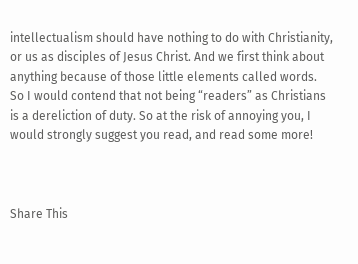intellectualism should have nothing to do with Christianity, or us as disciples of Jesus Christ. And we first think about anything because of those little elements called words. So I would contend that not being “readers” as Christians is a dereliction of duty. So at the risk of annoying you, I would strongly suggest you read, and read some more!



Share This